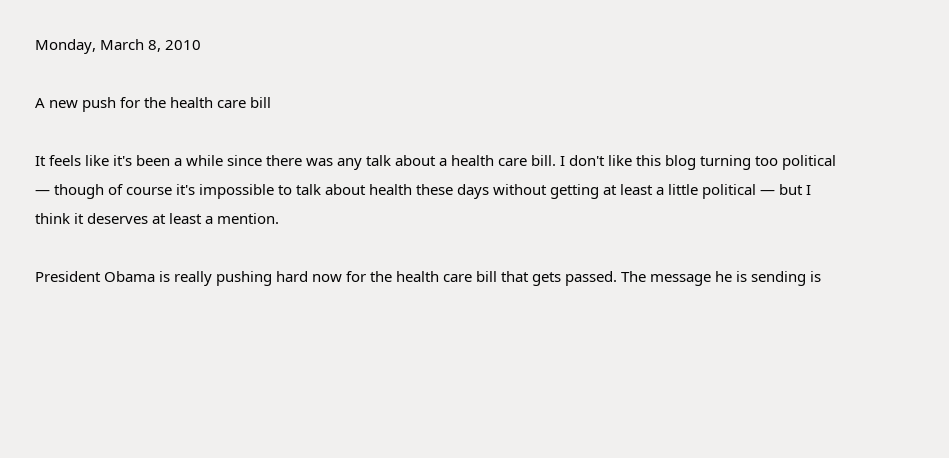Monday, March 8, 2010

A new push for the health care bill

It feels like it's been a while since there was any talk about a health care bill. I don't like this blog turning too political — though of course it's impossible to talk about health these days without getting at least a little political — but I think it deserves at least a mention.

President Obama is really pushing hard now for the health care bill that gets passed. The message he is sending is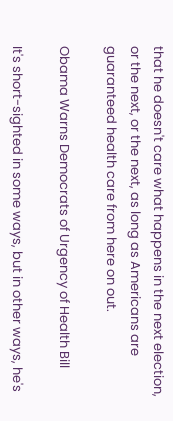that he doesn't care what happens in the next election, or the next, or the next, as long as Americans are guaranteed health care from here on out.

Obama Warns Democrats of Urgency of Health Bill

It's short-sighted in some ways, but in other ways, he's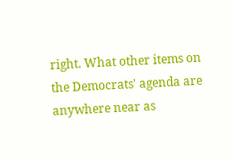right. What other items on the Democrats' agenda are anywhere near as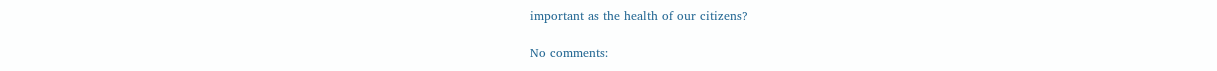important as the health of our citizens?

No comments: